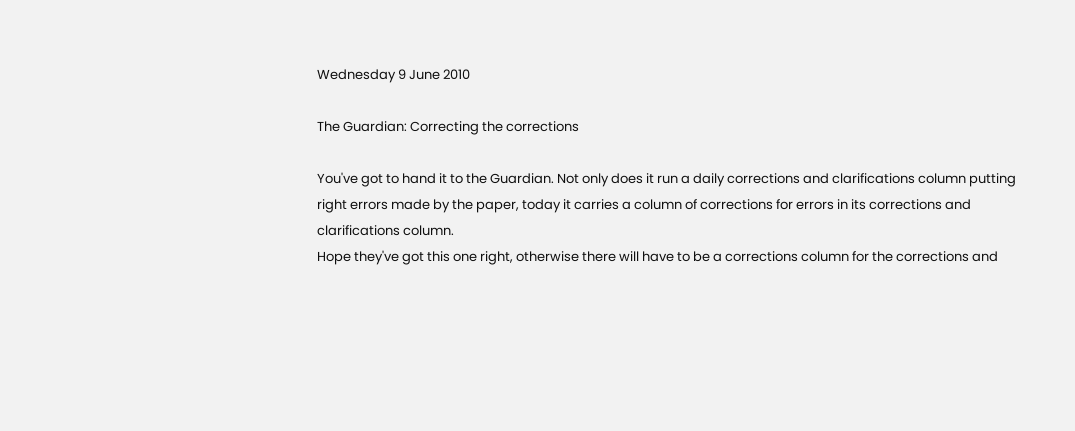Wednesday 9 June 2010

The Guardian: Correcting the corrections

You've got to hand it to the Guardian. Not only does it run a daily corrections and clarifications column putting right errors made by the paper, today it carries a column of corrections for errors in its corrections and clarifications column.
Hope they've got this one right, otherwise there will have to be a corrections column for the corrections and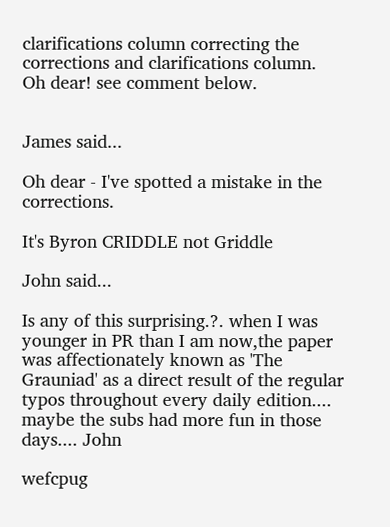clarifications column correcting the corrections and clarifications column.
Oh dear! see comment below.


James said...

Oh dear - I've spotted a mistake in the corrections.

It's Byron CRIDDLE not Griddle

John said...

Is any of this surprising.?. when I was younger in PR than I am now,the paper was affectionately known as 'The Grauniad' as a direct result of the regular typos throughout every daily edition.... maybe the subs had more fun in those days.... John

wefcpug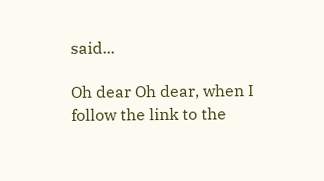said...

Oh dear Oh dear, when I follow the link to the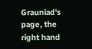Grauniad's page, the right hand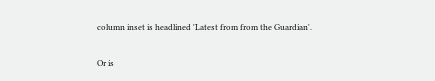column inset is headlined 'Latest from from the Guardian'.

Or is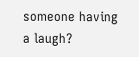someone having a laugh?